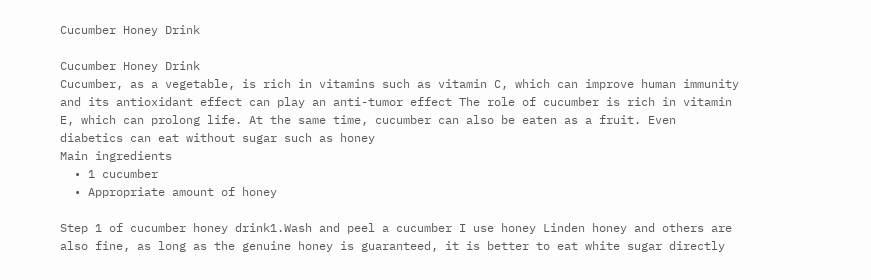Cucumber Honey Drink

Cucumber Honey Drink
Cucumber, as a vegetable, is rich in vitamins such as vitamin C, which can improve human immunity and its antioxidant effect can play an anti-tumor effect The role of cucumber is rich in vitamin E, which can prolong life. At the same time, cucumber can also be eaten as a fruit. Even diabetics can eat without sugar such as honey
Main ingredients
  • 1 cucumber
  • Appropriate amount of honey

Step 1 of cucumber honey drink1.Wash and peel a cucumber I use honey Linden honey and others are also fine, as long as the genuine honey is guaranteed, it is better to eat white sugar directly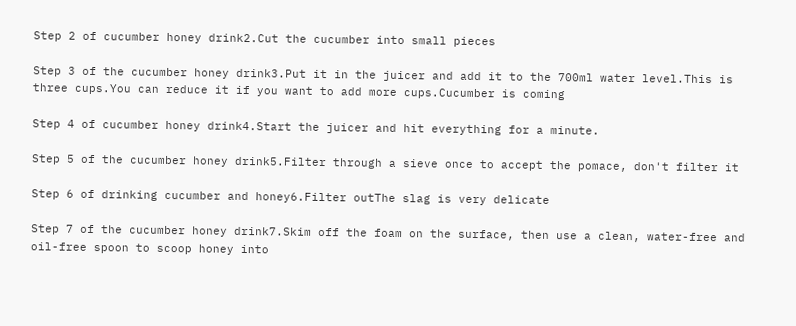Step 2 of cucumber honey drink2.Cut the cucumber into small pieces

Step 3 of the cucumber honey drink3.Put it in the juicer and add it to the 700ml water level.This is three cups.You can reduce it if you want to add more cups.Cucumber is coming

Step 4 of cucumber honey drink4.Start the juicer and hit everything for a minute.

Step 5 of the cucumber honey drink5.Filter through a sieve once to accept the pomace, don't filter it

Step 6 of drinking cucumber and honey6.Filter outThe slag is very delicate

Step 7 of the cucumber honey drink7.Skim off the foam on the surface, then use a clean, water-free and oil-free spoon to scoop honey into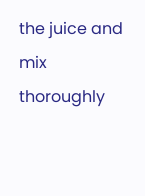the juice and mix thoroughly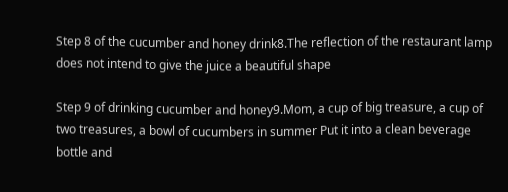Step 8 of the cucumber and honey drink8.The reflection of the restaurant lamp does not intend to give the juice a beautiful shape

Step 9 of drinking cucumber and honey9.Mom, a cup of big treasure, a cup of two treasures, a bowl of cucumbers in summer Put it into a clean beverage bottle and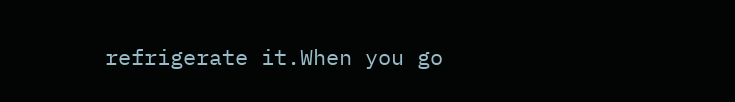refrigerate it.When you go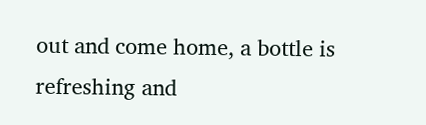out and come home, a bottle is refreshing and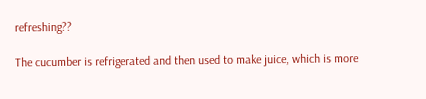refreshing??

The cucumber is refrigerated and then used to make juice, which is more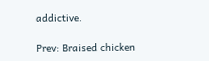addictive.

Prev: Braised chicken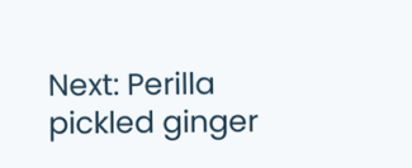Next: Perilla pickled ginger